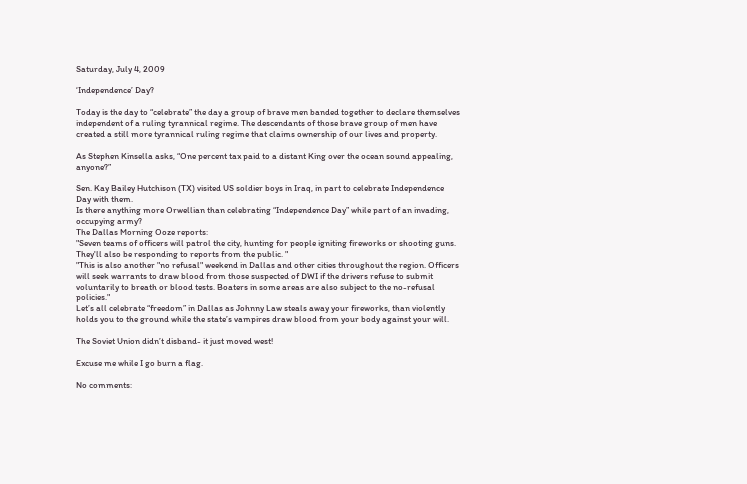Saturday, July 4, 2009

‘Independence’ Day?

Today is the day to “celebrate” the day a group of brave men banded together to declare themselves independent of a ruling tyrannical regime. The descendants of those brave group of men have created a still more tyrannical ruling regime that claims ownership of our lives and property.

As Stephen Kinsella asks, “One percent tax paid to a distant King over the ocean sound appealing, anyone?”

Sen. Kay Bailey Hutchison (TX) visited US soldier boys in Iraq, in part to celebrate Independence Day with them.
Is there anything more Orwellian than celebrating “Independence Day” while part of an invading, occupying army?
The Dallas Morning Ooze reports:
"Seven teams of officers will patrol the city, hunting for people igniting fireworks or shooting guns. They'll also be responding to reports from the public. "
"This is also another "no refusal" weekend in Dallas and other cities throughout the region. Officers will seek warrants to draw blood from those suspected of DWI if the drivers refuse to submit voluntarily to breath or blood tests. Boaters in some areas are also subject to the no-refusal policies."
Let’s all celebrate “freedom” in Dallas as Johnny Law steals away your fireworks, than violently holds you to the ground while the state’s vampires draw blood from your body against your will.

The Soviet Union didn’t disband- it just moved west!

Excuse me while I go burn a flag.

No comments: